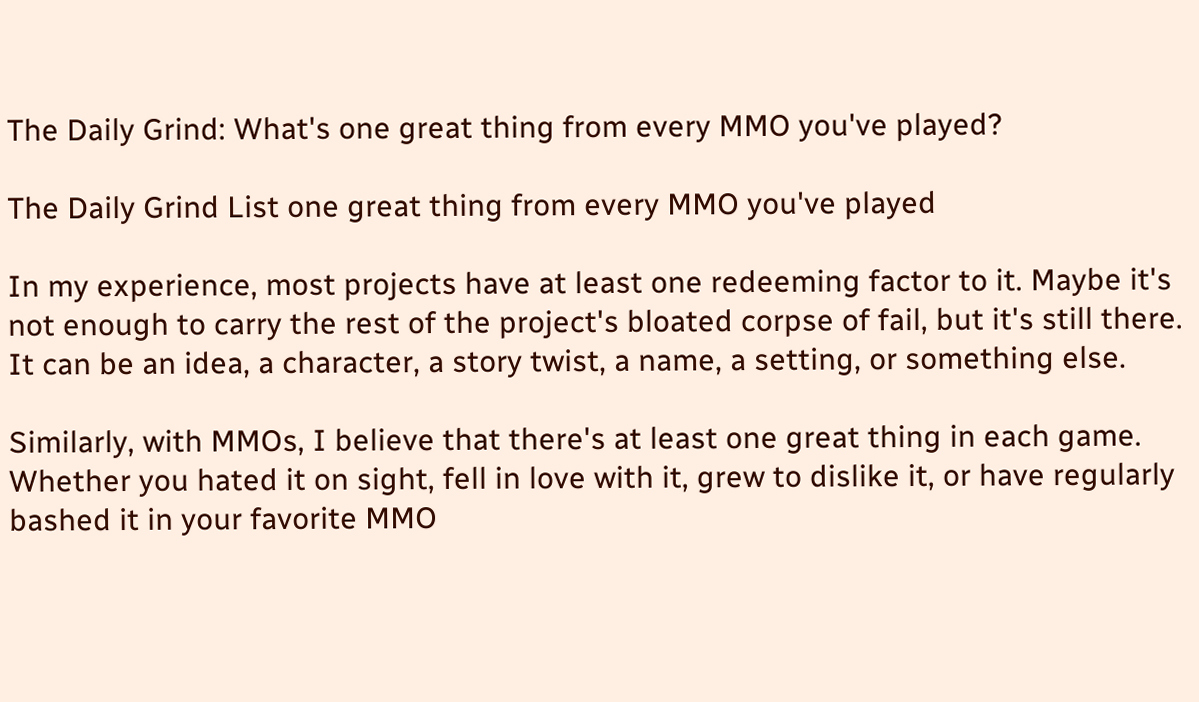The Daily Grind: What's one great thing from every MMO you've played?

The Daily Grind List one great thing from every MMO you've played

In my experience, most projects have at least one redeeming factor to it. Maybe it's not enough to carry the rest of the project's bloated corpse of fail, but it's still there. It can be an idea, a character, a story twist, a name, a setting, or something else.

Similarly, with MMOs, I believe that there's at least one great thing in each game. Whether you hated it on sight, fell in love with it, grew to dislike it, or have regularly bashed it in your favorite MMO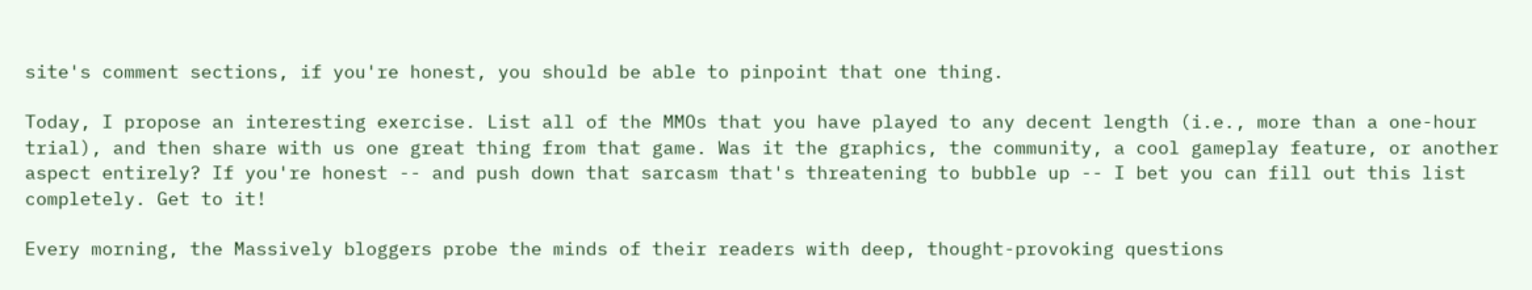site's comment sections, if you're honest, you should be able to pinpoint that one thing.

Today, I propose an interesting exercise. List all of the MMOs that you have played to any decent length (i.e., more than a one-hour trial), and then share with us one great thing from that game. Was it the graphics, the community, a cool gameplay feature, or another aspect entirely? If you're honest -- and push down that sarcasm that's threatening to bubble up -- I bet you can fill out this list completely. Get to it!

Every morning, the Massively bloggers probe the minds of their readers with deep, thought-provoking questions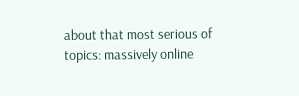about that most serious of topics: massively online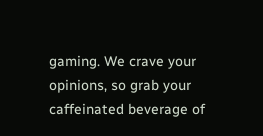gaming. We crave your opinions, so grab your caffeinated beverage of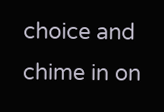choice and chime in on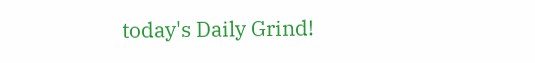today's Daily Grind!